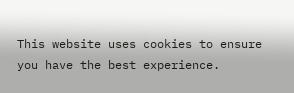This website uses cookies to ensure you have the best experience.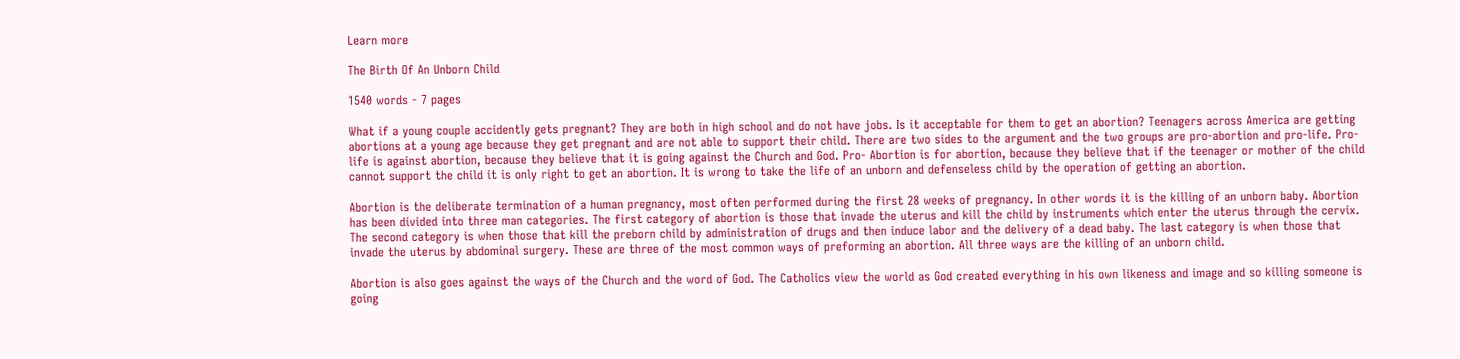Learn more

The Birth Of An Unborn Child

1540 words - 7 pages

What if a young couple accidently gets pregnant? They are both in high school and do not have jobs. Is it acceptable for them to get an abortion? Teenagers across America are getting abortions at a young age because they get pregnant and are not able to support their child. There are two sides to the argument and the two groups are pro-abortion and pro-life. Pro-life is against abortion, because they believe that it is going against the Church and God. Pro- Abortion is for abortion, because they believe that if the teenager or mother of the child cannot support the child it is only right to get an abortion. It is wrong to take the life of an unborn and defenseless child by the operation of getting an abortion.

Abortion is the deliberate termination of a human pregnancy, most often performed during the first 28 weeks of pregnancy. In other words it is the killing of an unborn baby. Abortion has been divided into three man categories. The first category of abortion is those that invade the uterus and kill the child by instruments which enter the uterus through the cervix. The second category is when those that kill the preborn child by administration of drugs and then induce labor and the delivery of a dead baby. The last category is when those that invade the uterus by abdominal surgery. These are three of the most common ways of preforming an abortion. All three ways are the killing of an unborn child.

Abortion is also goes against the ways of the Church and the word of God. The Catholics view the world as God created everything in his own likeness and image and so killing someone is going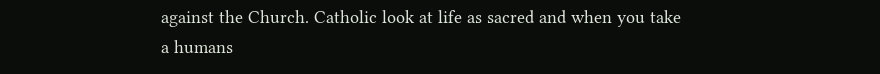against the Church. Catholic look at life as sacred and when you take a humans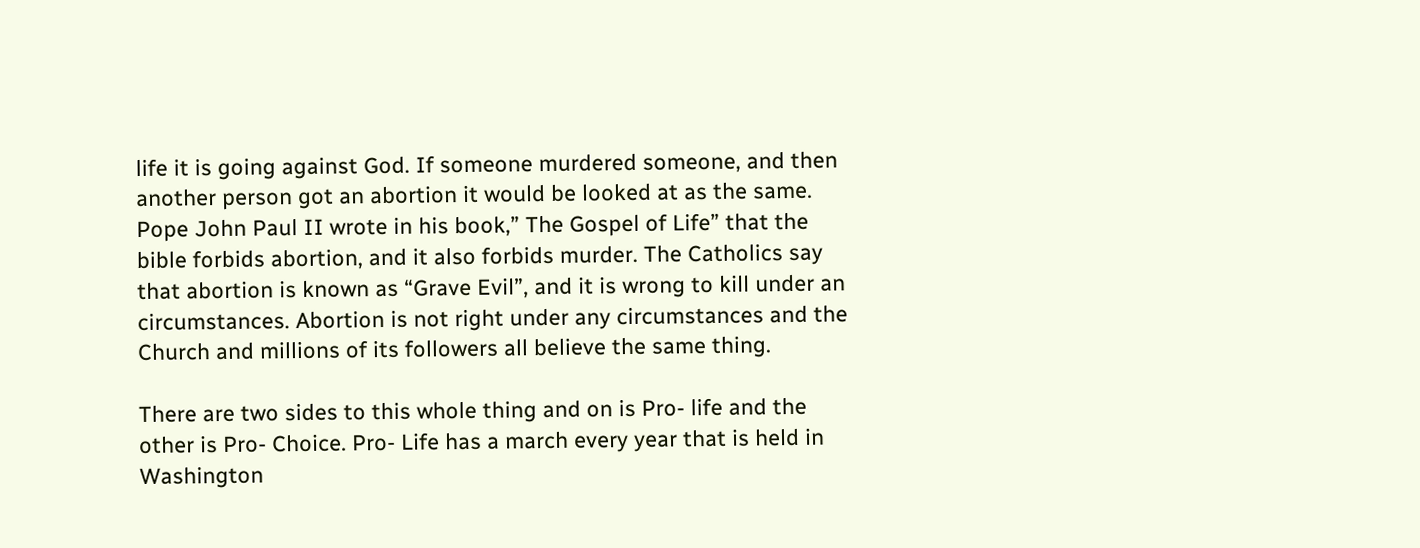life it is going against God. If someone murdered someone, and then another person got an abortion it would be looked at as the same. Pope John Paul II wrote in his book,” The Gospel of Life” that the bible forbids abortion, and it also forbids murder. The Catholics say that abortion is known as “Grave Evil”, and it is wrong to kill under an circumstances. Abortion is not right under any circumstances and the Church and millions of its followers all believe the same thing.

There are two sides to this whole thing and on is Pro- life and the other is Pro- Choice. Pro- Life has a march every year that is held in Washington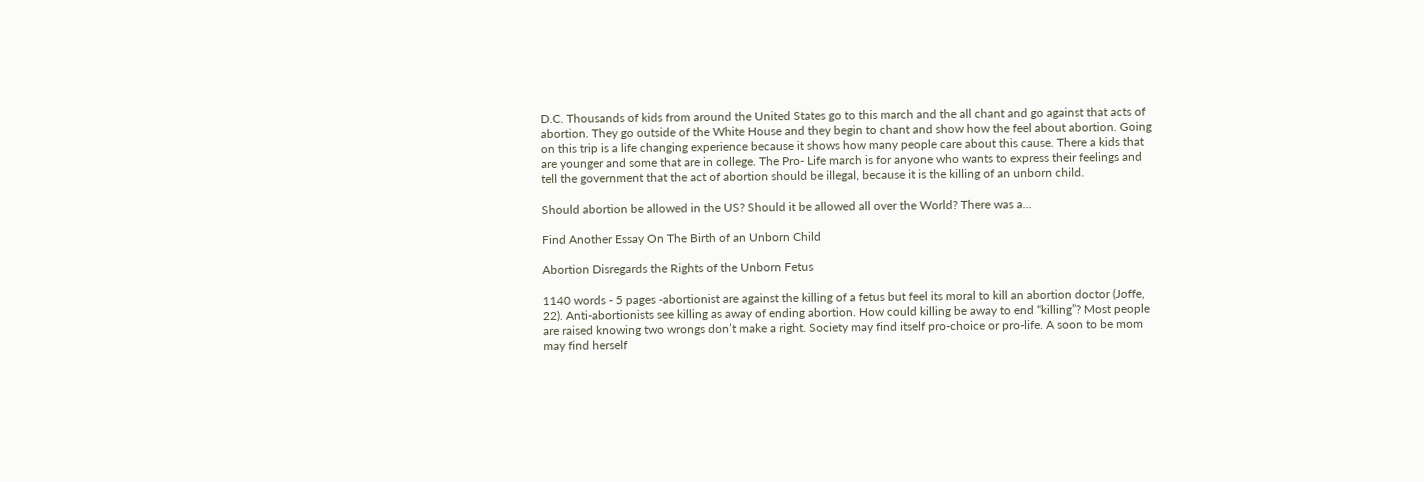D.C. Thousands of kids from around the United States go to this march and the all chant and go against that acts of abortion. They go outside of the White House and they begin to chant and show how the feel about abortion. Going on this trip is a life changing experience because it shows how many people care about this cause. There a kids that are younger and some that are in college. The Pro- Life march is for anyone who wants to express their feelings and tell the government that the act of abortion should be illegal, because it is the killing of an unborn child.

Should abortion be allowed in the US? Should it be allowed all over the World? There was a...

Find Another Essay On The Birth of an Unborn Child

Abortion Disregards the Rights of the Unborn Fetus

1140 words - 5 pages -abortionist are against the killing of a fetus but feel its moral to kill an abortion doctor (Joffe, 22). Anti-abortionists see killing as away of ending abortion. How could killing be away to end “killing”? Most people are raised knowing two wrongs don’t make a right. Society may find itself pro-choice or pro-life. A soon to be mom may find herself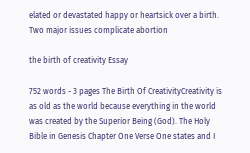elated or devastated happy or heartsick over a birth. Two major issues complicate abortion

the birth of creativity Essay

752 words - 3 pages The Birth Of CreativityCreativity is as old as the world because everything in the world was created by the Superior Being (God). The Holy Bible in Genesis Chapter One Verse One states and I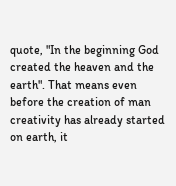quote, "In the beginning God created the heaven and the earth". That means even before the creation of man creativity has already started on earth, it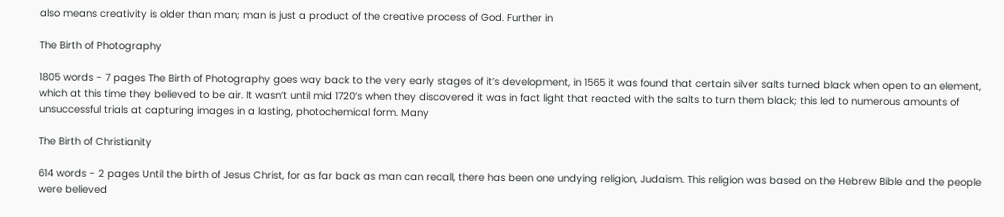also means creativity is older than man; man is just a product of the creative process of God. Further in

The Birth of Photography

1805 words - 7 pages The Birth of Photography goes way back to the very early stages of it’s development, in 1565 it was found that certain silver salts turned black when open to an element, which at this time they believed to be air. It wasn’t until mid 1720’s when they discovered it was in fact light that reacted with the salts to turn them black; this led to numerous amounts of unsuccessful trials at capturing images in a lasting, photochemical form. Many

The Birth of Christianity

614 words - 2 pages Until the birth of Jesus Christ, for as far back as man can recall, there has been one undying religion, Judaism. This religion was based on the Hebrew Bible and the people were believed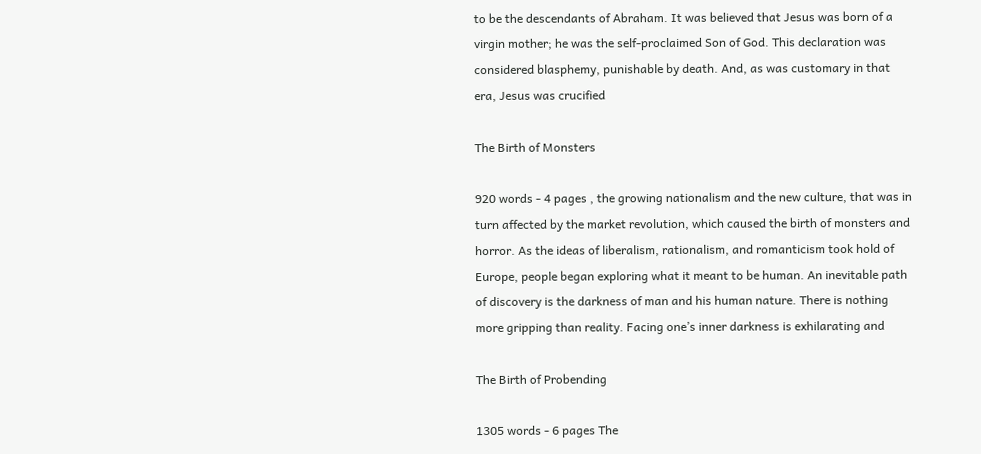to be the descendants of Abraham. It was believed that Jesus was born of a virgin mother; he was the self-proclaimed Son of God. This declaration was considered blasphemy, punishable by death. And, as was customary in that era, Jesus was crucified

The Birth of Monsters

920 words - 4 pages , the growing nationalism and the new culture, that was in turn affected by the market revolution, which caused the birth of monsters and horror. As the ideas of liberalism, rationalism, and romanticism took hold of Europe, people began exploring what it meant to be human. An inevitable path of discovery is the darkness of man and his human nature. There is nothing more gripping than reality. Facing one’s inner darkness is exhilarating and

The Birth of Probending

1305 words - 6 pages The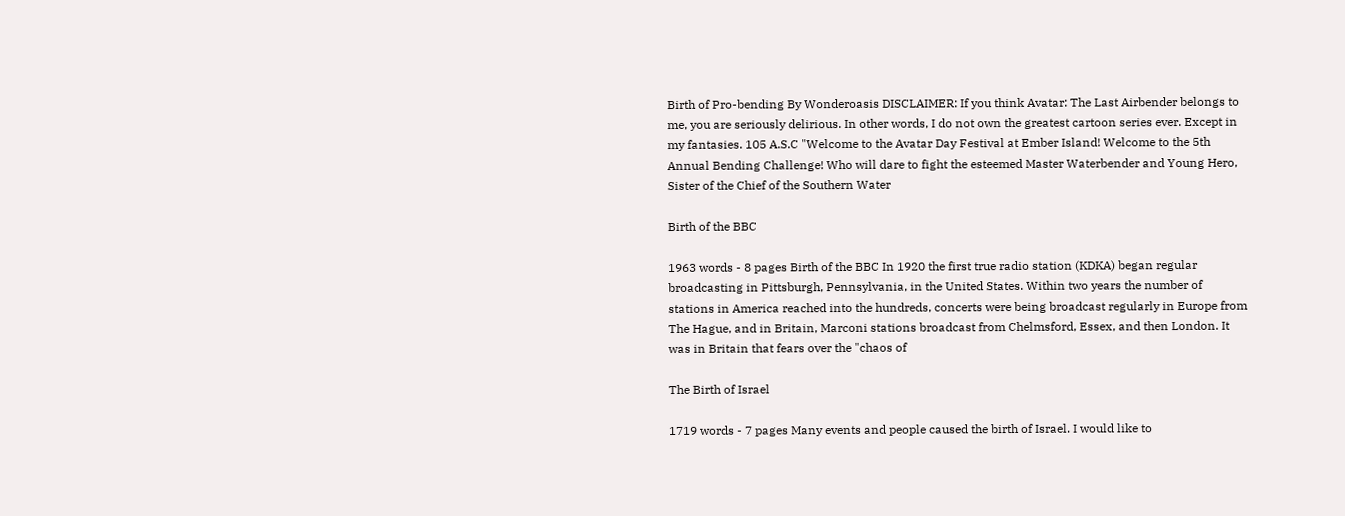Birth of Pro-bending By Wonderoasis DISCLAIMER: If you think Avatar: The Last Airbender belongs to me, you are seriously delirious. In other words, I do not own the greatest cartoon series ever. Except in my fantasies. 105 A.S.C "Welcome to the Avatar Day Festival at Ember Island! Welcome to the 5th Annual Bending Challenge! Who will dare to fight the esteemed Master Waterbender and Young Hero, Sister of the Chief of the Southern Water

Birth of the BBC

1963 words - 8 pages Birth of the BBC In 1920 the first true radio station (KDKA) began regular broadcasting in Pittsburgh, Pennsylvania, in the United States. Within two years the number of stations in America reached into the hundreds, concerts were being broadcast regularly in Europe from The Hague, and in Britain, Marconi stations broadcast from Chelmsford, Essex, and then London. It was in Britain that fears over the "chaos of

The Birth of Israel

1719 words - 7 pages Many events and people caused the birth of Israel. I would like to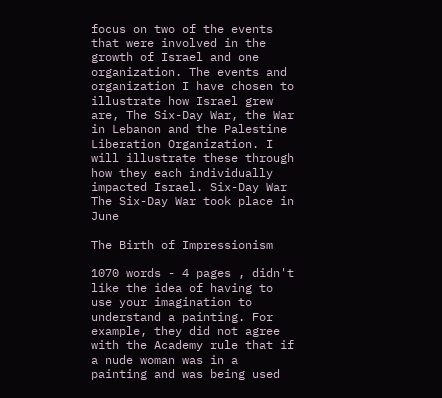focus on two of the events that were involved in the growth of Israel and one organization. The events and organization I have chosen to illustrate how Israel grew are, The Six-Day War, the War in Lebanon and the Palestine Liberation Organization. I will illustrate these through how they each individually impacted Israel. Six-Day War The Six-Day War took place in June

The Birth of Impressionism

1070 words - 4 pages , didn't like the idea of having to use your imagination to understand a painting. For example, they did not agree with the Academy rule that if a nude woman was in a painting and was being used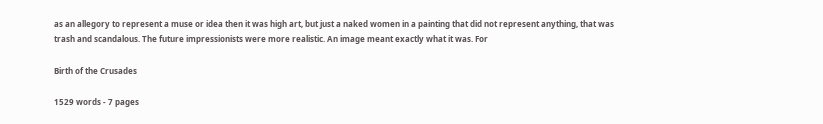as an allegory to represent a muse or idea then it was high art, but just a naked women in a painting that did not represent anything, that was trash and scandalous. The future impressionists were more realistic. An image meant exactly what it was. For

Birth of the Crusades

1529 words - 7 pages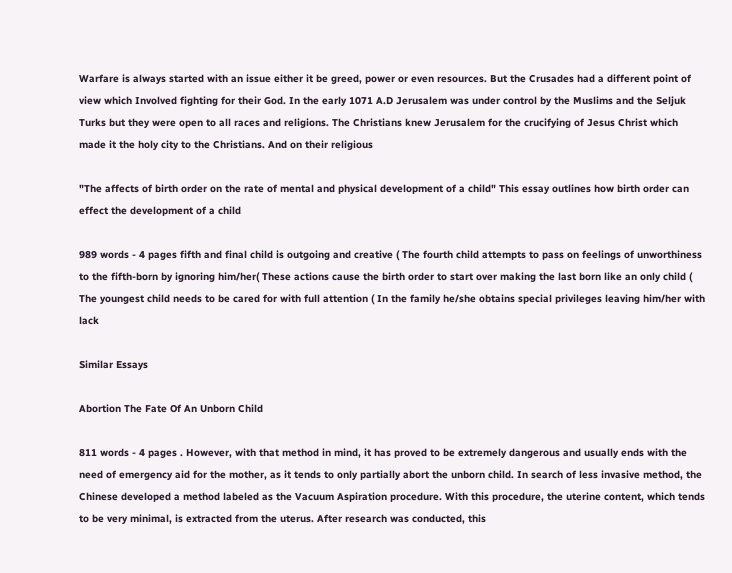Warfare is always started with an issue either it be greed, power or even resources. But the Crusades had a different point of view which Involved fighting for their God. In the early 1071 A.D Jerusalem was under control by the Muslims and the Seljuk Turks but they were open to all races and religions. The Christians knew Jerusalem for the crucifying of Jesus Christ which made it the holy city to the Christians. And on their religious

"The affects of birth order on the rate of mental and physical development of a child" This essay outlines how birth order can effect the development of a child

989 words - 4 pages fifth and final child is outgoing and creative ( The fourth child attempts to pass on feelings of unworthiness to the fifth-born by ignoring him/her( These actions cause the birth order to start over making the last born like an only child ( The youngest child needs to be cared for with full attention ( In the family he/she obtains special privileges leaving him/her with lack

Similar Essays

Abortion The Fate Of An Unborn Child

811 words - 4 pages . However, with that method in mind, it has proved to be extremely dangerous and usually ends with the need of emergency aid for the mother, as it tends to only partially abort the unborn child. In search of less invasive method, the Chinese developed a method labeled as the Vacuum Aspiration procedure. With this procedure, the uterine content, which tends to be very minimal, is extracted from the uterus. After research was conducted, this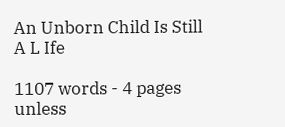An Unborn Child Is Still A L Ife

1107 words - 4 pages unless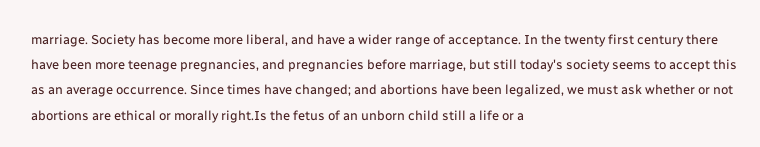marriage. Society has become more liberal, and have a wider range of acceptance. In the twenty first century there have been more teenage pregnancies, and pregnancies before marriage, but still today's society seems to accept this as an average occurrence. Since times have changed; and abortions have been legalized, we must ask whether or not abortions are ethical or morally right.Is the fetus of an unborn child still a life or a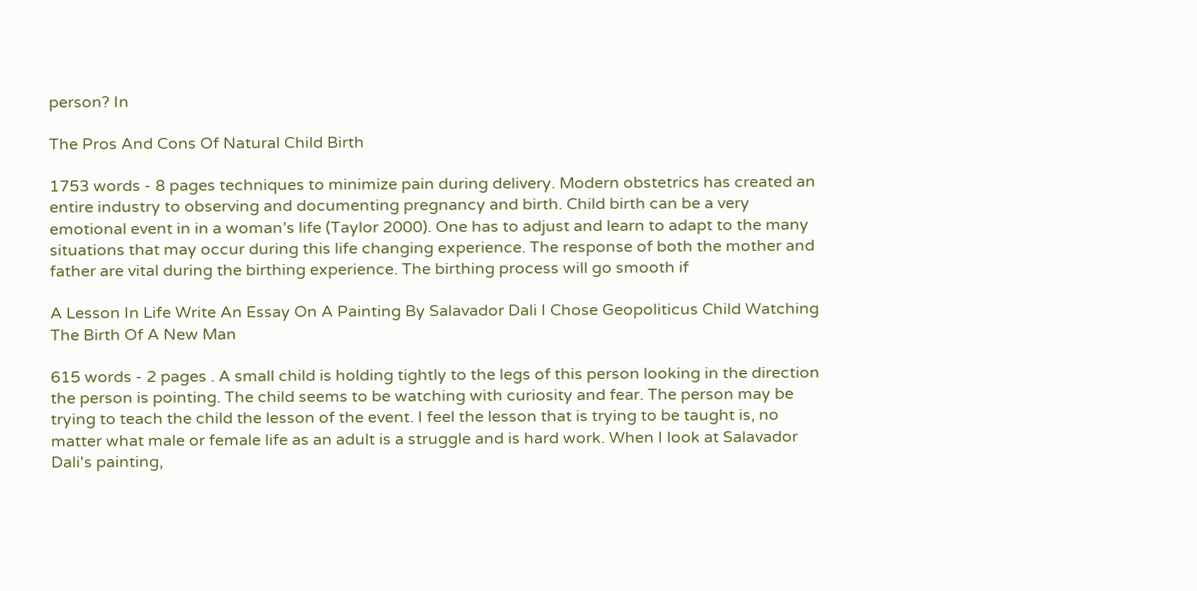person? In

The Pros And Cons Of Natural Child Birth

1753 words - 8 pages techniques to minimize pain during delivery. Modern obstetrics has created an entire industry to observing and documenting pregnancy and birth. Child birth can be a very emotional event in in a woman’s life (Taylor 2000). One has to adjust and learn to adapt to the many situations that may occur during this life changing experience. The response of both the mother and father are vital during the birthing experience. The birthing process will go smooth if

A Lesson In Life Write An Essay On A Painting By Salavador Dali I Chose Geopoliticus Child Watching The Birth Of A New Man

615 words - 2 pages . A small child is holding tightly to the legs of this person looking in the direction the person is pointing. The child seems to be watching with curiosity and fear. The person may be trying to teach the child the lesson of the event. I feel the lesson that is trying to be taught is, no matter what male or female life as an adult is a struggle and is hard work. When I look at Salavador Dali's painting,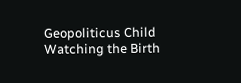Geopoliticus Child Watching the Birth